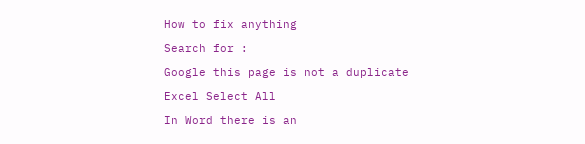How to fix anything

Search for :

Google this page is not a duplicate

Excel Select All

In Word there is an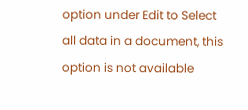option under Edit to Select all data in a document, this option is not available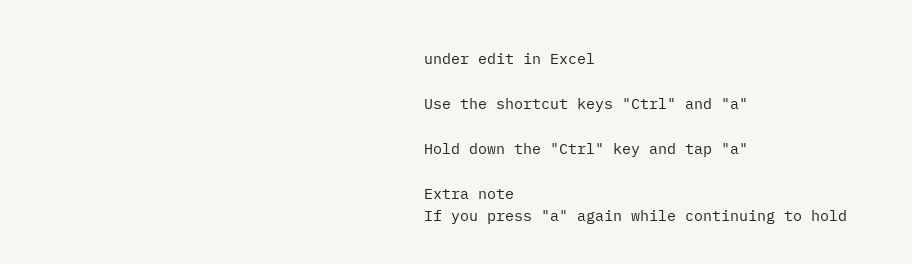under edit in Excel

Use the shortcut keys "Ctrl" and "a"

Hold down the "Ctrl" key and tap "a"

Extra note
If you press "a" again while continuing to hold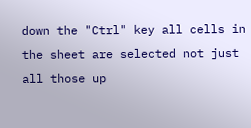down the "Ctrl" key all cells in the sheet are selected not just all those up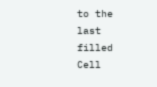to the last filled Cell